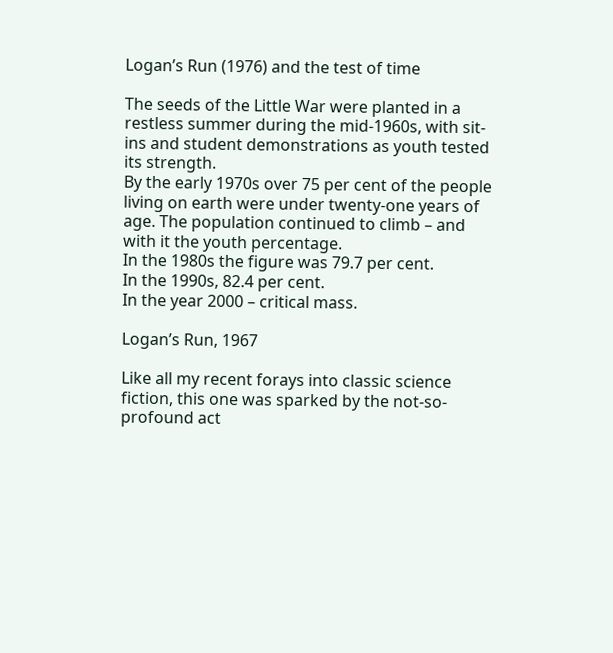Logan’s Run (1976) and the test of time

The seeds of the Little War were planted in a restless summer during the mid-1960s, with sit-ins and student demonstrations as youth tested its strength.
By the early 1970s over 75 per cent of the people living on earth were under twenty-one years of age. The population continued to climb – and with it the youth percentage.
In the 1980s the figure was 79.7 per cent.
In the 1990s, 82.4 per cent.
In the year 2000 – critical mass.

Logan’s Run, 1967

Like all my recent forays into classic science fiction, this one was sparked by the not-so-profound act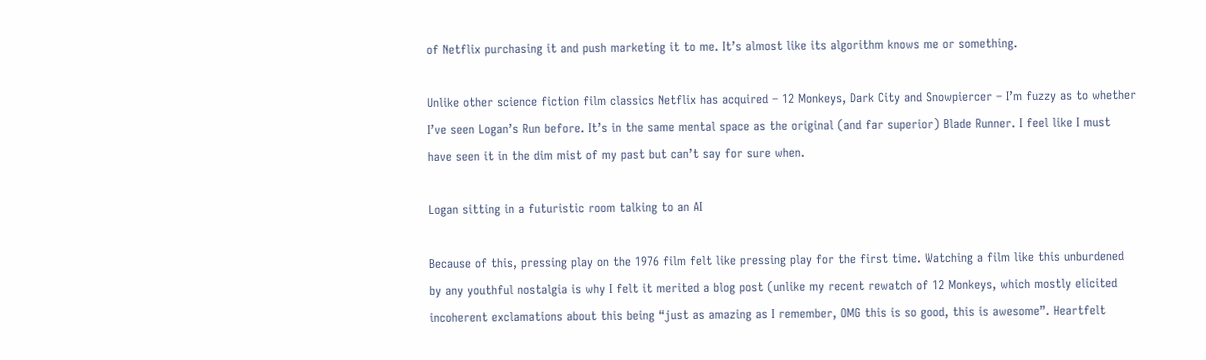of Netflix purchasing it and push marketing it to me. It’s almost like its algorithm knows me or something.

Unlike other science fiction film classics Netflix has acquired – 12 Monkeys, Dark City and Snowpiercer – I’m fuzzy as to whether I’ve seen Logan’s Run before. It’s in the same mental space as the original (and far superior) Blade Runner. I feel like I must have seen it in the dim mist of my past but can’t say for sure when.

Logan sitting in a futuristic room talking to an AI

Because of this, pressing play on the 1976 film felt like pressing play for the first time. Watching a film like this unburdened by any youthful nostalgia is why I felt it merited a blog post (unlike my recent rewatch of 12 Monkeys, which mostly elicited incoherent exclamations about this being “just as amazing as I remember, OMG this is so good, this is awesome”. Heartfelt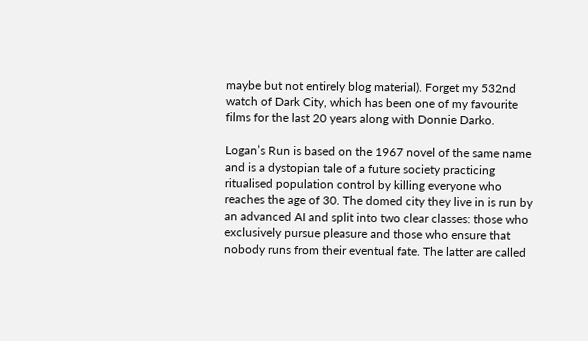maybe but not entirely blog material). Forget my 532nd watch of Dark City, which has been one of my favourite films for the last 20 years along with Donnie Darko.

Logan’s Run is based on the 1967 novel of the same name and is a dystopian tale of a future society practicing ritualised population control by killing everyone who reaches the age of 30. The domed city they live in is run by an advanced AI and split into two clear classes: those who exclusively pursue pleasure and those who ensure that nobody runs from their eventual fate. The latter are called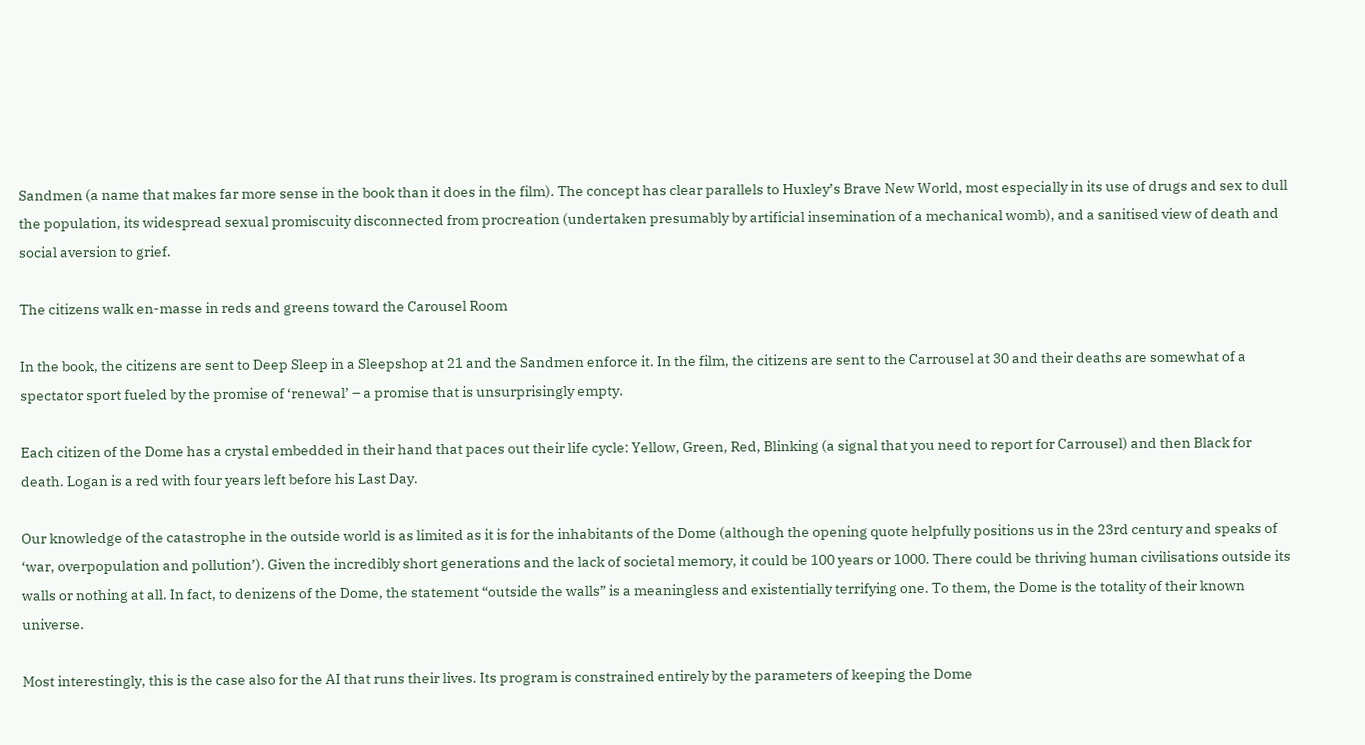Sandmen (a name that makes far more sense in the book than it does in the film). The concept has clear parallels to Huxley’s Brave New World, most especially in its use of drugs and sex to dull the population, its widespread sexual promiscuity disconnected from procreation (undertaken presumably by artificial insemination of a mechanical womb), and a sanitised view of death and social aversion to grief.

The citizens walk en-masse in reds and greens toward the Carousel Room

In the book, the citizens are sent to Deep Sleep in a Sleepshop at 21 and the Sandmen enforce it. In the film, the citizens are sent to the Carrousel at 30 and their deaths are somewhat of a spectator sport fueled by the promise of ‘renewal’ – a promise that is unsurprisingly empty.

Each citizen of the Dome has a crystal embedded in their hand that paces out their life cycle: Yellow, Green, Red, Blinking (a signal that you need to report for Carrousel) and then Black for death. Logan is a red with four years left before his Last Day.

Our knowledge of the catastrophe in the outside world is as limited as it is for the inhabitants of the Dome (although the opening quote helpfully positions us in the 23rd century and speaks of ‘war, overpopulation and pollution’). Given the incredibly short generations and the lack of societal memory, it could be 100 years or 1000. There could be thriving human civilisations outside its walls or nothing at all. In fact, to denizens of the Dome, the statement “outside the walls” is a meaningless and existentially terrifying one. To them, the Dome is the totality of their known universe.

Most interestingly, this is the case also for the AI that runs their lives. Its program is constrained entirely by the parameters of keeping the Dome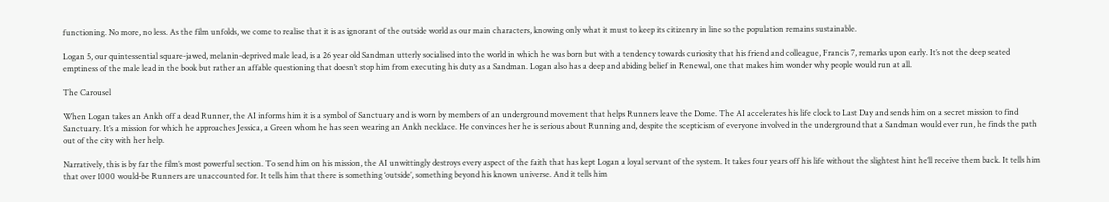functioning. No more, no less. As the film unfolds, we come to realise that it is as ignorant of the outside world as our main characters, knowing only what it must to keep its citizenry in line so the population remains sustainable.

Logan 5, our quintessential square-jawed, melanin-deprived male lead, is a 26 year old Sandman utterly socialised into the world in which he was born but with a tendency towards curiosity that his friend and colleague, Francis 7, remarks upon early. It’s not the deep seated emptiness of the male lead in the book but rather an affable questioning that doesn’t stop him from executing his duty as a Sandman. Logan also has a deep and abiding belief in Renewal, one that makes him wonder why people would run at all.

The Carousel

When Logan takes an Ankh off a dead Runner, the AI informs him it is a symbol of Sanctuary and is worn by members of an underground movement that helps Runners leave the Dome. The AI accelerates his life clock to Last Day and sends him on a secret mission to find Sanctuary. It’s a mission for which he approaches Jessica, a Green whom he has seen wearing an Ankh necklace. He convinces her he is serious about Running and, despite the scepticism of everyone involved in the underground that a Sandman would ever run, he finds the path out of the city with her help.

Narratively, this is by far the film’s most powerful section. To send him on his mission, the AI unwittingly destroys every aspect of the faith that has kept Logan a loyal servant of the system. It takes four years off his life without the slightest hint he’ll receive them back. It tells him that over 1000 would-be Runners are unaccounted for. It tells him that there is something ‘outside’, something beyond his known universe. And it tells him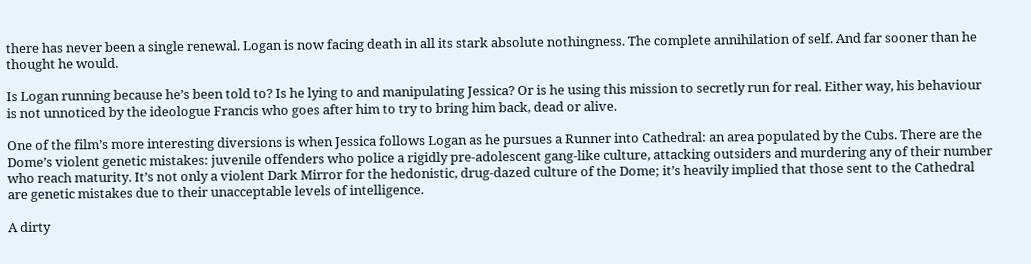there has never been a single renewal. Logan is now facing death in all its stark absolute nothingness. The complete annihilation of self. And far sooner than he thought he would.

Is Logan running because he’s been told to? Is he lying to and manipulating Jessica? Or is he using this mission to secretly run for real. Either way, his behaviour is not unnoticed by the ideologue Francis who goes after him to try to bring him back, dead or alive.

One of the film’s more interesting diversions is when Jessica follows Logan as he pursues a Runner into Cathedral: an area populated by the Cubs. There are the Dome’s violent genetic mistakes: juvenile offenders who police a rigidly pre-adolescent gang-like culture, attacking outsiders and murdering any of their number who reach maturity. It’s not only a violent Dark Mirror for the hedonistic, drug-dazed culture of the Dome; it’s heavily implied that those sent to the Cathedral are genetic mistakes due to their unacceptable levels of intelligence.

A dirty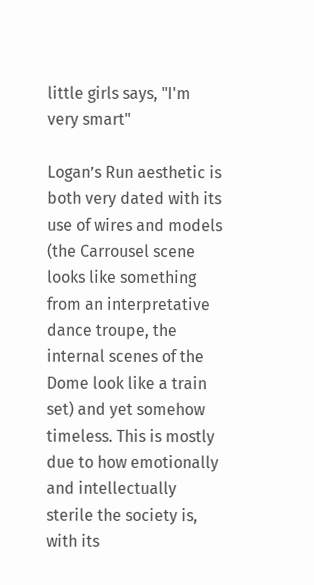little girls says, "I'm very smart"

Logan’s Run aesthetic is both very dated with its use of wires and models (the Carrousel scene looks like something from an interpretative dance troupe, the internal scenes of the Dome look like a train set) and yet somehow timeless. This is mostly due to how emotionally and intellectually sterile the society is, with its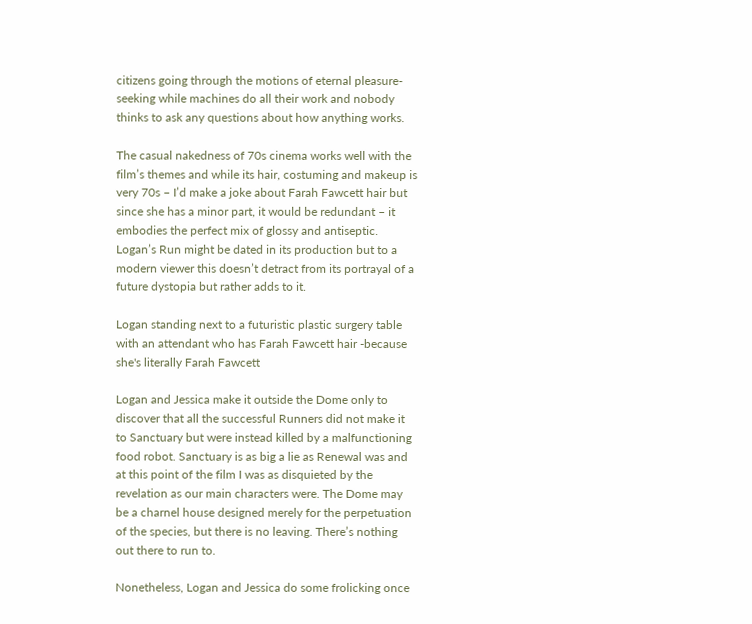citizens going through the motions of eternal pleasure-seeking while machines do all their work and nobody thinks to ask any questions about how anything works.

The casual nakedness of 70s cinema works well with the film’s themes and while its hair, costuming and makeup is very 70s – I’d make a joke about Farah Fawcett hair but since she has a minor part, it would be redundant – it embodies the perfect mix of glossy and antiseptic. Logan’s Run might be dated in its production but to a modern viewer this doesn’t detract from its portrayal of a future dystopia but rather adds to it.

Logan standing next to a futuristic plastic surgery table with an attendant who has Farah Fawcett hair -because she's literally Farah Fawcett

Logan and Jessica make it outside the Dome only to discover that all the successful Runners did not make it to Sanctuary but were instead killed by a malfunctioning food robot. Sanctuary is as big a lie as Renewal was and at this point of the film I was as disquieted by the revelation as our main characters were. The Dome may be a charnel house designed merely for the perpetuation of the species, but there is no leaving. There’s nothing out there to run to.

Nonetheless, Logan and Jessica do some frolicking once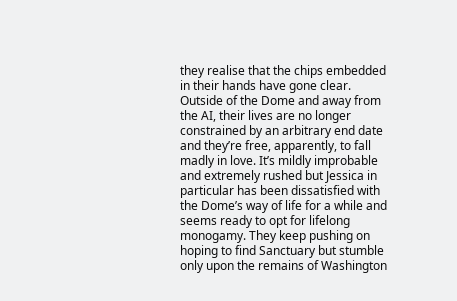they realise that the chips embedded in their hands have gone clear. Outside of the Dome and away from the AI, their lives are no longer constrained by an arbitrary end date and they’re free, apparently, to fall madly in love. It’s mildly improbable and extremely rushed but Jessica in particular has been dissatisfied with the Dome’s way of life for a while and seems ready to opt for lifelong monogamy. They keep pushing on hoping to find Sanctuary but stumble only upon the remains of Washington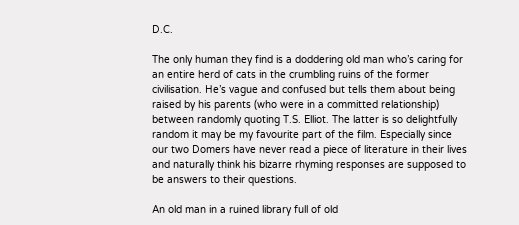D.C.

The only human they find is a doddering old man who’s caring for an entire herd of cats in the crumbling ruins of the former civilisation. He’s vague and confused but tells them about being raised by his parents (who were in a committed relationship) between randomly quoting T.S. Elliot. The latter is so delightfully random it may be my favourite part of the film. Especially since our two Domers have never read a piece of literature in their lives and naturally think his bizarre rhyming responses are supposed to be answers to their questions.

An old man in a ruined library full of old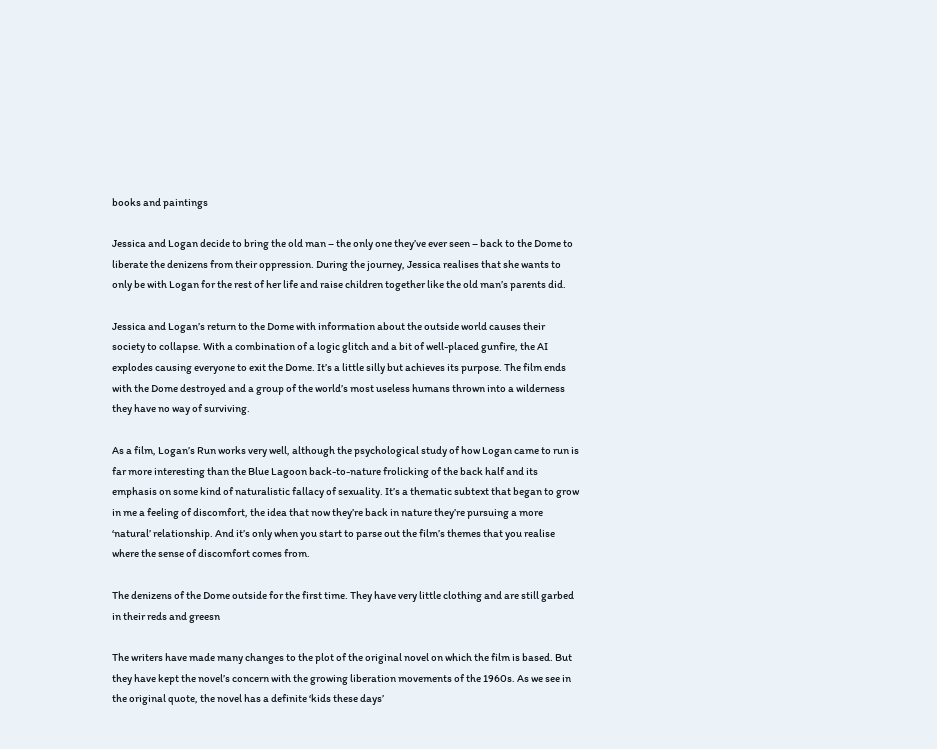books and paintings

Jessica and Logan decide to bring the old man – the only one they’ve ever seen – back to the Dome to liberate the denizens from their oppression. During the journey, Jessica realises that she wants to only be with Logan for the rest of her life and raise children together like the old man’s parents did.

Jessica and Logan’s return to the Dome with information about the outside world causes their society to collapse. With a combination of a logic glitch and a bit of well-placed gunfire, the AI explodes causing everyone to exit the Dome. It’s a little silly but achieves its purpose. The film ends with the Dome destroyed and a group of the world’s most useless humans thrown into a wilderness they have no way of surviving.

As a film, Logan’s Run works very well, although the psychological study of how Logan came to run is far more interesting than the Blue Lagoon back-to-nature frolicking of the back half and its emphasis on some kind of naturalistic fallacy of sexuality. It’s a thematic subtext that began to grow in me a feeling of discomfort, the idea that now they’re back in nature they’re pursuing a more ‘natural’ relationship. And it’s only when you start to parse out the film’s themes that you realise where the sense of discomfort comes from.

The denizens of the Dome outside for the first time. They have very little clothing and are still garbed in their reds and greesn

The writers have made many changes to the plot of the original novel on which the film is based. But they have kept the novel’s concern with the growing liberation movements of the 1960s. As we see in the original quote, the novel has a definite ‘kids these days’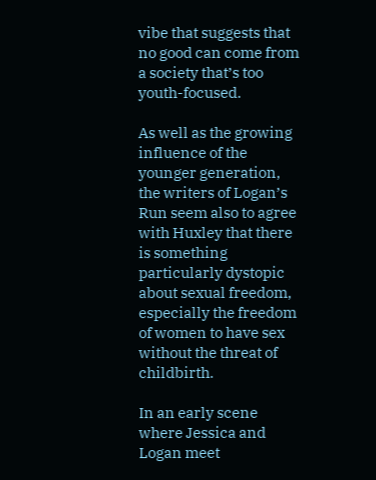vibe that suggests that no good can come from a society that’s too youth-focused.

As well as the growing influence of the younger generation, the writers of Logan’s Run seem also to agree with Huxley that there is something particularly dystopic about sexual freedom, especially the freedom of women to have sex without the threat of childbirth.

In an early scene where Jessica and Logan meet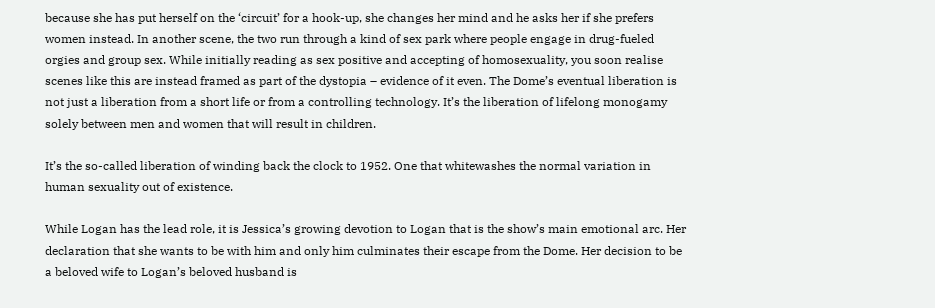because she has put herself on the ‘circuit’ for a hook-up, she changes her mind and he asks her if she prefers women instead. In another scene, the two run through a kind of sex park where people engage in drug-fueled orgies and group sex. While initially reading as sex positive and accepting of homosexuality, you soon realise scenes like this are instead framed as part of the dystopia – evidence of it even. The Dome’s eventual liberation is not just a liberation from a short life or from a controlling technology. It’s the liberation of lifelong monogamy solely between men and women that will result in children.

It’s the so-called liberation of winding back the clock to 1952. One that whitewashes the normal variation in human sexuality out of existence.

While Logan has the lead role, it is Jessica’s growing devotion to Logan that is the show’s main emotional arc. Her declaration that she wants to be with him and only him culminates their escape from the Dome. Her decision to be a beloved wife to Logan’s beloved husband is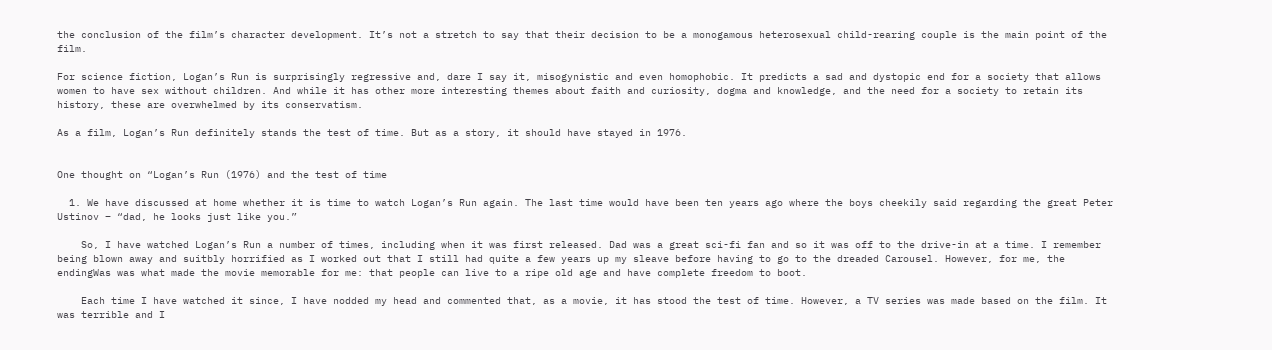the conclusion of the film’s character development. It’s not a stretch to say that their decision to be a monogamous heterosexual child-rearing couple is the main point of the film.

For science fiction, Logan’s Run is surprisingly regressive and, dare I say it, misogynistic and even homophobic. It predicts a sad and dystopic end for a society that allows women to have sex without children. And while it has other more interesting themes about faith and curiosity, dogma and knowledge, and the need for a society to retain its history, these are overwhelmed by its conservatism.

As a film, Logan’s Run definitely stands the test of time. But as a story, it should have stayed in 1976.


One thought on “Logan’s Run (1976) and the test of time

  1. We have discussed at home whether it is time to watch Logan’s Run again. The last time would have been ten years ago where the boys cheekily said regarding the great Peter Ustinov – “dad, he looks just like you.”

    So, I have watched Logan’s Run a number of times, including when it was first released. Dad was a great sci-fi fan and so it was off to the drive-in at a time. I remember being blown away and suitbly horrified as I worked out that I still had quite a few years up my sleave before having to go to the dreaded Carousel. However, for me, the endingWas was what made the movie memorable for me: that people can live to a ripe old age and have complete freedom to boot.

    Each time I have watched it since, I have nodded my head and commented that, as a movie, it has stood the test of time. However, a TV series was made based on the film. It was terrible and I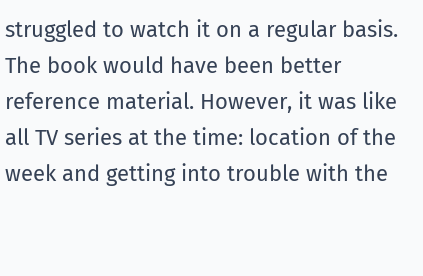struggled to watch it on a regular basis. The book would have been better reference material. However, it was like all TV series at the time: location of the week and getting into trouble with the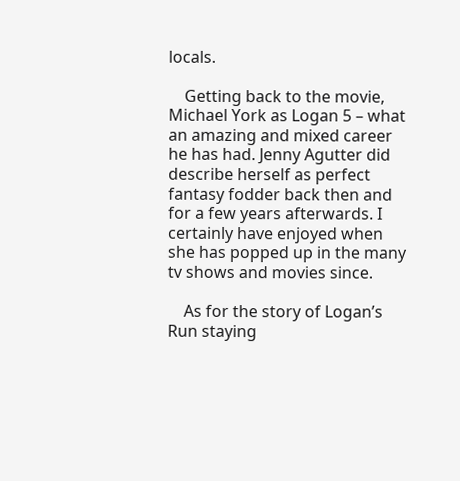locals.

    Getting back to the movie, Michael York as Logan 5 – what an amazing and mixed career he has had. Jenny Agutter did describe herself as perfect fantasy fodder back then and for a few years afterwards. I certainly have enjoyed when she has popped up in the many tv shows and movies since.

    As for the story of Logan’s Run staying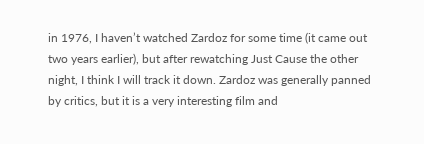in 1976, I haven’t watched Zardoz for some time (it came out two years earlier), but after rewatching Just Cause the other night, I think I will track it down. Zardoz was generally panned by critics, but it is a very interesting film and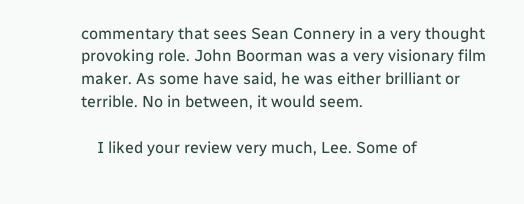commentary that sees Sean Connery in a very thought provoking role. John Boorman was a very visionary film maker. As some have said, he was either brilliant or terrible. No in between, it would seem.

    I liked your review very much, Lee. Some of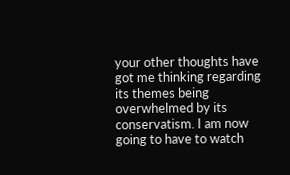your other thoughts have got me thinking regarding its themes being overwhelmed by its conservatism. I am now going to have to watch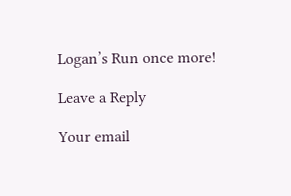Logan’s Run once more!

Leave a Reply

Your email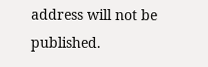address will not be published.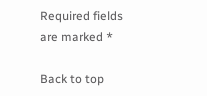Required fields are marked *

Back to top